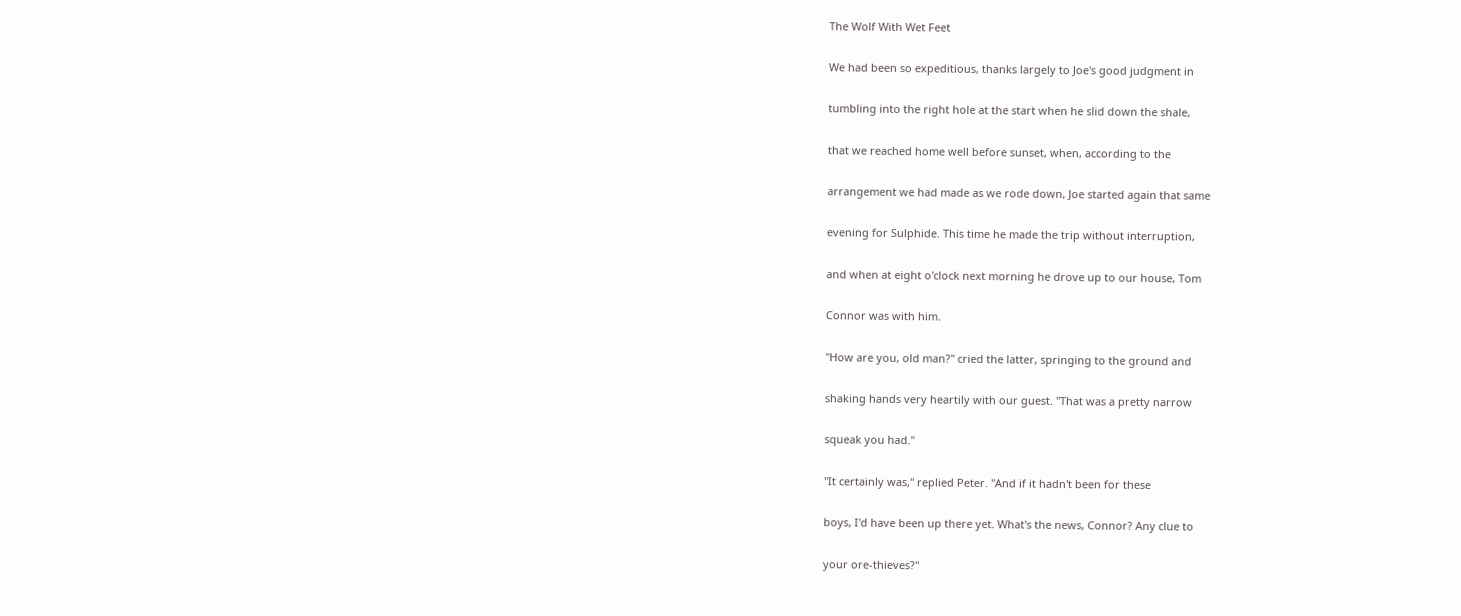The Wolf With Wet Feet

We had been so expeditious, thanks largely to Joe's good judgment in

tumbling into the right hole at the start when he slid down the shale,

that we reached home well before sunset, when, according to the

arrangement we had made as we rode down, Joe started again that same

evening for Sulphide. This time he made the trip without interruption,

and when at eight o'clock next morning he drove up to our house, Tom

Connor was with him.

"How are you, old man?" cried the latter, springing to the ground and

shaking hands very heartily with our guest. "That was a pretty narrow

squeak you had."

"It certainly was," replied Peter. "And if it hadn't been for these

boys, I'd have been up there yet. What's the news, Connor? Any clue to

your ore-thieves?"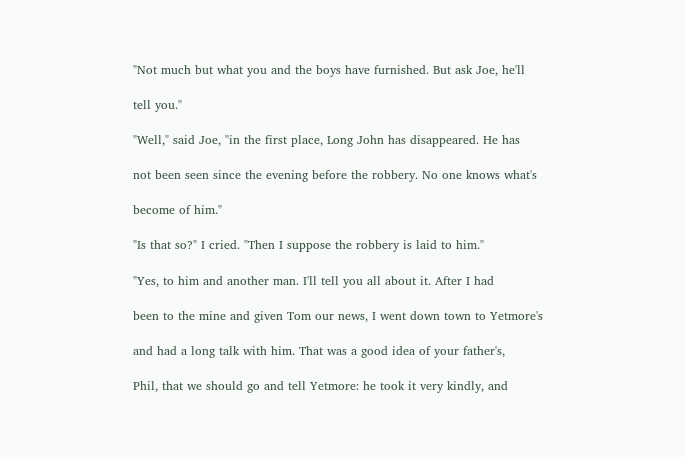"Not much but what you and the boys have furnished. But ask Joe, he'll

tell you."

"Well," said Joe, "in the first place, Long John has disappeared. He has

not been seen since the evening before the robbery. No one knows what's

become of him."

"Is that so?" I cried. "Then I suppose the robbery is laid to him."

"Yes, to him and another man. I'll tell you all about it. After I had

been to the mine and given Tom our news, I went down town to Yetmore's

and had a long talk with him. That was a good idea of your father's,

Phil, that we should go and tell Yetmore: he took it very kindly, and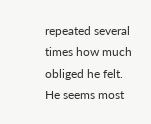repeated several times how much obliged he felt. He seems most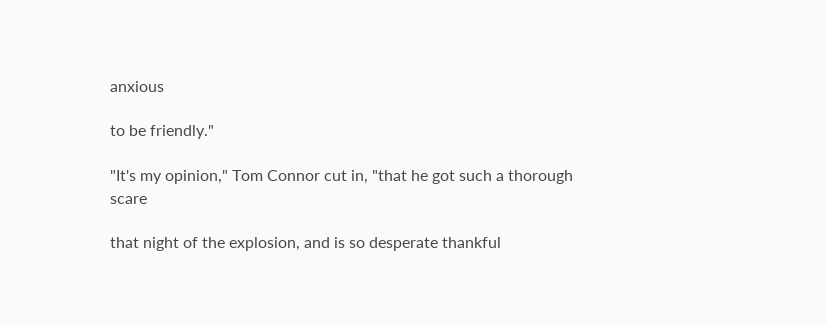anxious

to be friendly."

"It's my opinion," Tom Connor cut in, "that he got such a thorough scare

that night of the explosion, and is so desperate thankful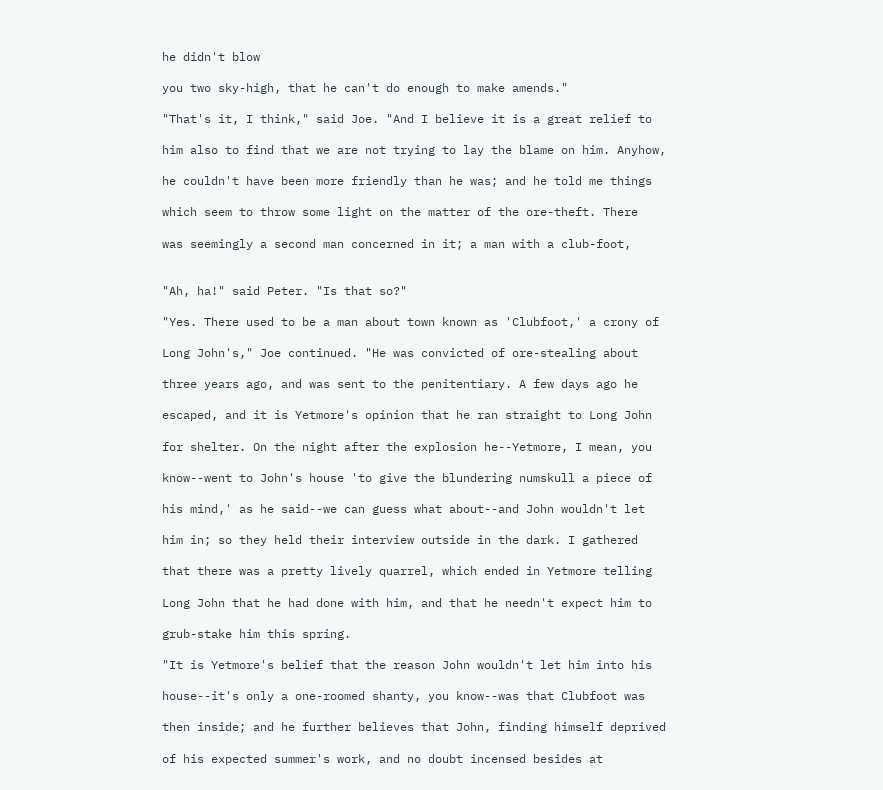he didn't blow

you two sky-high, that he can't do enough to make amends."

"That's it, I think," said Joe. "And I believe it is a great relief to

him also to find that we are not trying to lay the blame on him. Anyhow,

he couldn't have been more friendly than he was; and he told me things

which seem to throw some light on the matter of the ore-theft. There

was seemingly a second man concerned in it; a man with a club-foot,


"Ah, ha!" said Peter. "Is that so?"

"Yes. There used to be a man about town known as 'Clubfoot,' a crony of

Long John's," Joe continued. "He was convicted of ore-stealing about

three years ago, and was sent to the penitentiary. A few days ago he

escaped, and it is Yetmore's opinion that he ran straight to Long John

for shelter. On the night after the explosion he--Yetmore, I mean, you

know--went to John's house 'to give the blundering numskull a piece of

his mind,' as he said--we can guess what about--and John wouldn't let

him in; so they held their interview outside in the dark. I gathered

that there was a pretty lively quarrel, which ended in Yetmore telling

Long John that he had done with him, and that he needn't expect him to

grub-stake him this spring.

"It is Yetmore's belief that the reason John wouldn't let him into his

house--it's only a one-roomed shanty, you know--was that Clubfoot was

then inside; and he further believes that John, finding himself deprived

of his expected summer's work, and no doubt incensed besides at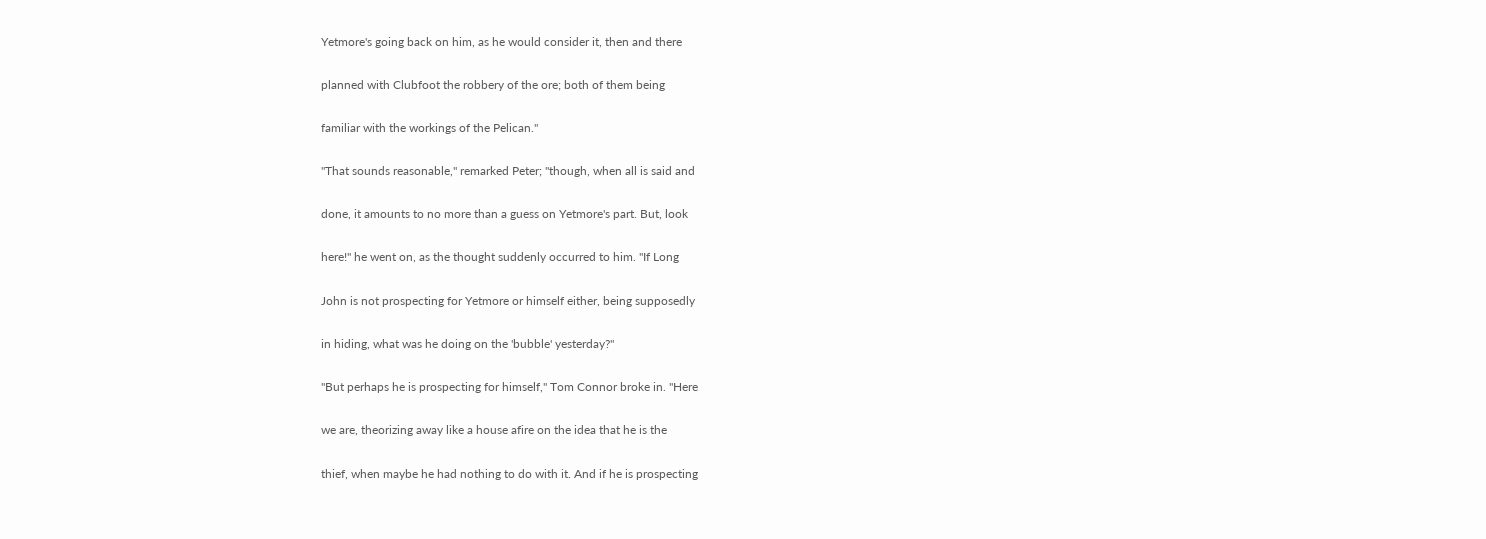Yetmore's going back on him, as he would consider it, then and there

planned with Clubfoot the robbery of the ore; both of them being

familiar with the workings of the Pelican."

"That sounds reasonable," remarked Peter; "though, when all is said and

done, it amounts to no more than a guess on Yetmore's part. But, look

here!" he went on, as the thought suddenly occurred to him. "If Long

John is not prospecting for Yetmore or himself either, being supposedly

in hiding, what was he doing on the 'bubble' yesterday?"

"But perhaps he is prospecting for himself," Tom Connor broke in. "Here

we are, theorizing away like a house afire on the idea that he is the

thief, when maybe he had nothing to do with it. And if he is prospecting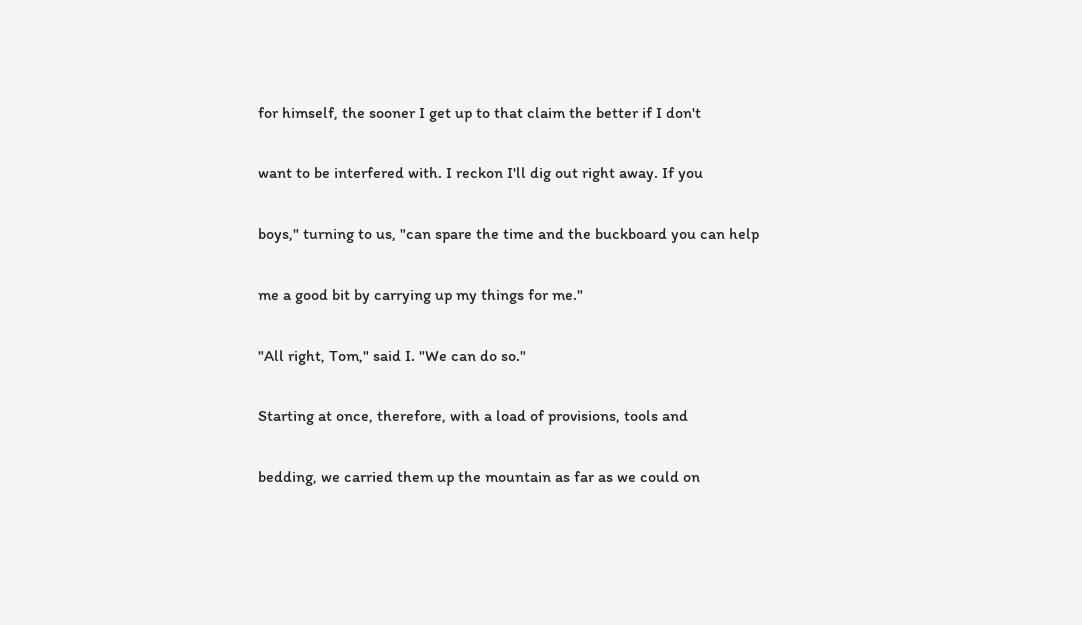for himself, the sooner I get up to that claim the better if I don't

want to be interfered with. I reckon I'll dig out right away. If you

boys," turning to us, "can spare the time and the buckboard you can help

me a good bit by carrying up my things for me."

"All right, Tom," said I. "We can do so."

Starting at once, therefore, with a load of provisions, tools and

bedding, we carried them up the mountain as far as we could on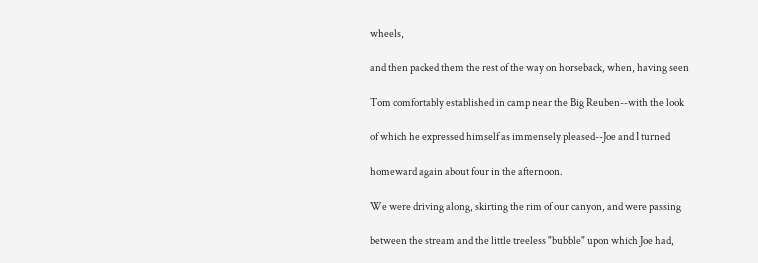wheels,

and then packed them the rest of the way on horseback, when, having seen

Tom comfortably established in camp near the Big Reuben--with the look

of which he expressed himself as immensely pleased--Joe and I turned

homeward again about four in the afternoon.

We were driving along, skirting the rim of our canyon, and were passing

between the stream and the little treeless "bubble" upon which Joe had,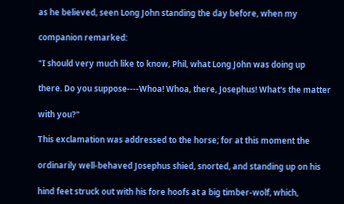as he believed, seen Long John standing the day before, when my

companion remarked:

"I should very much like to know, Phil, what Long John was doing up

there. Do you suppose----Whoa! Whoa, there, Josephus! What's the matter

with you?"

This exclamation was addressed to the horse; for at this moment the

ordinarily well-behaved Josephus shied, snorted, and standing up on his

hind feet struck out with his fore hoofs at a big timber-wolf, which,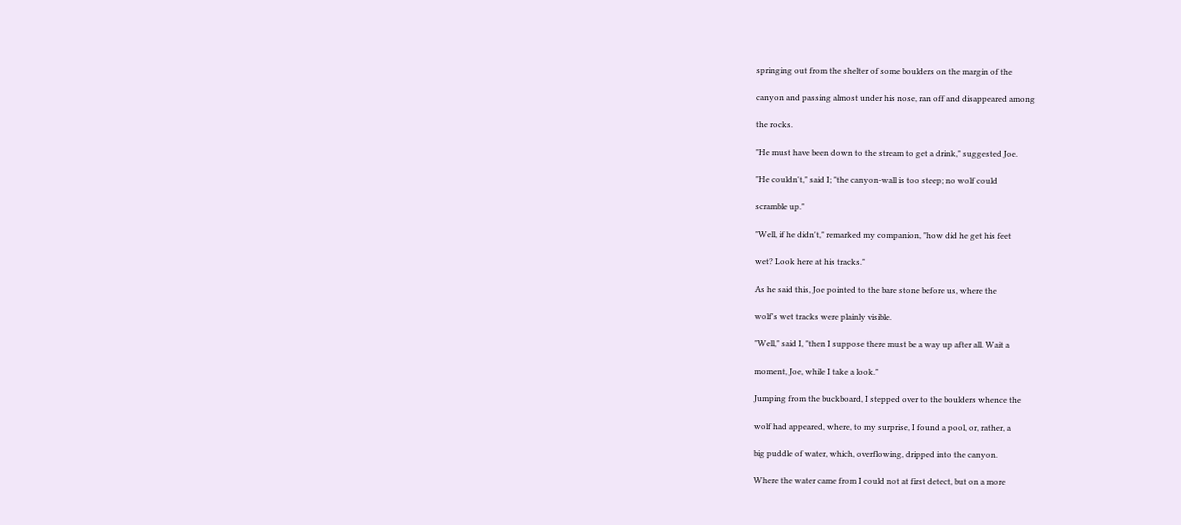springing out from the shelter of some boulders on the margin of the

canyon and passing almost under his nose, ran off and disappeared among

the rocks.

"He must have been down to the stream to get a drink," suggested Joe.

"He couldn't," said I; "the canyon-wall is too steep; no wolf could

scramble up."

"Well, if he didn't," remarked my companion, "how did he get his feet

wet? Look here at his tracks."

As he said this, Joe pointed to the bare stone before us, where the

wolf's wet tracks were plainly visible.

"Well," said I, "then I suppose there must be a way up after all. Wait a

moment, Joe, while I take a look."

Jumping from the buckboard, I stepped over to the boulders whence the

wolf had appeared, where, to my surprise, I found a pool, or, rather, a

big puddle of water, which, overflowing, dripped into the canyon.

Where the water came from I could not at first detect, but on a more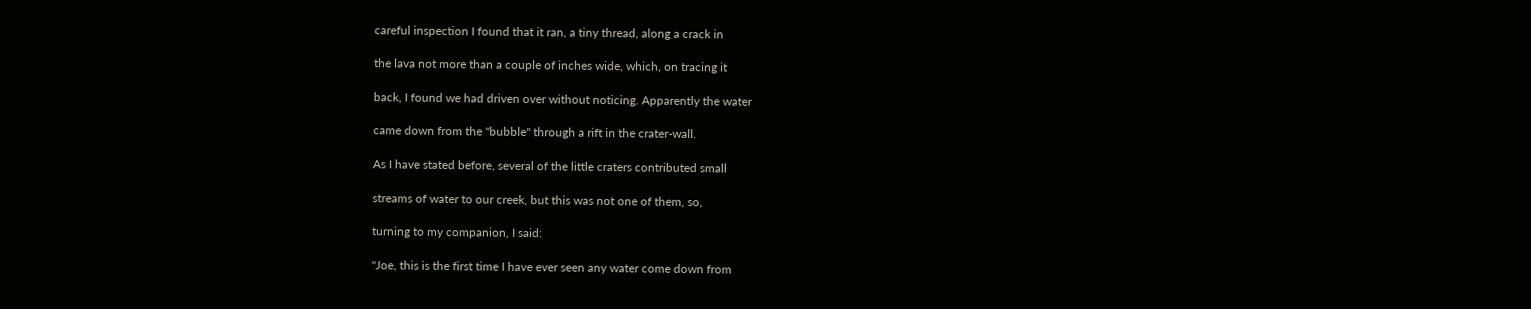careful inspection I found that it ran, a tiny thread, along a crack in

the lava not more than a couple of inches wide, which, on tracing it

back, I found we had driven over without noticing. Apparently the water

came down from the "bubble" through a rift in the crater-wall.

As I have stated before, several of the little craters contributed small

streams of water to our creek, but this was not one of them, so,

turning to my companion, I said:

"Joe, this is the first time I have ever seen any water come down from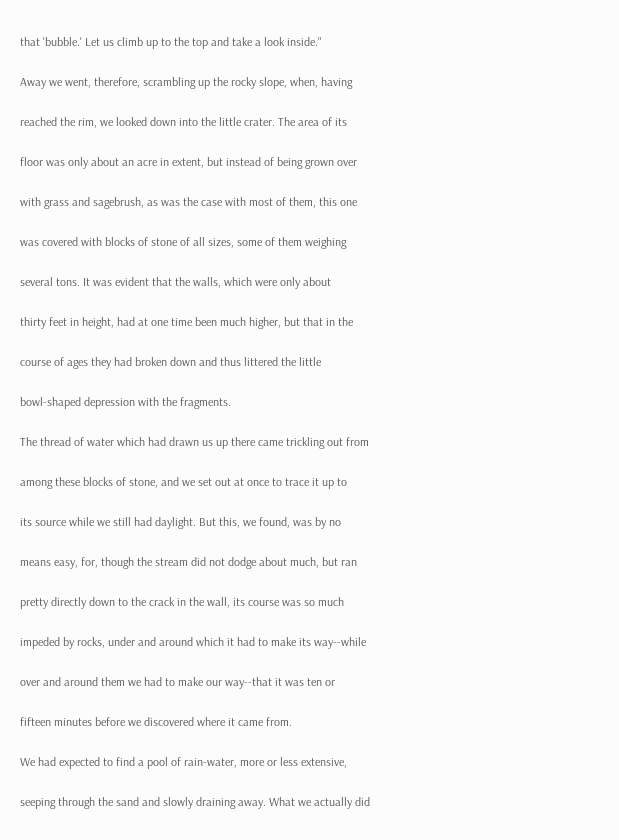that 'bubble.' Let us climb up to the top and take a look inside."

Away we went, therefore, scrambling up the rocky slope, when, having

reached the rim, we looked down into the little crater. The area of its

floor was only about an acre in extent, but instead of being grown over

with grass and sagebrush, as was the case with most of them, this one

was covered with blocks of stone of all sizes, some of them weighing

several tons. It was evident that the walls, which were only about

thirty feet in height, had at one time been much higher, but that in the

course of ages they had broken down and thus littered the little

bowl-shaped depression with the fragments.

The thread of water which had drawn us up there came trickling out from

among these blocks of stone, and we set out at once to trace it up to

its source while we still had daylight. But this, we found, was by no

means easy, for, though the stream did not dodge about much, but ran

pretty directly down to the crack in the wall, its course was so much

impeded by rocks, under and around which it had to make its way--while

over and around them we had to make our way--that it was ten or

fifteen minutes before we discovered where it came from.

We had expected to find a pool of rain-water, more or less extensive,

seeping through the sand and slowly draining away. What we actually did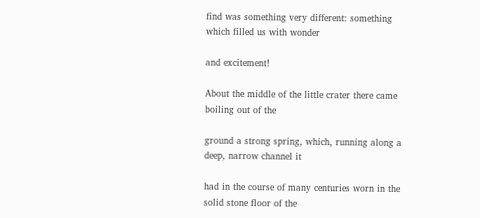find was something very different: something which filled us with wonder

and excitement!

About the middle of the little crater there came boiling out of the

ground a strong spring, which, running along a deep, narrow channel it

had in the course of many centuries worn in the solid stone floor of the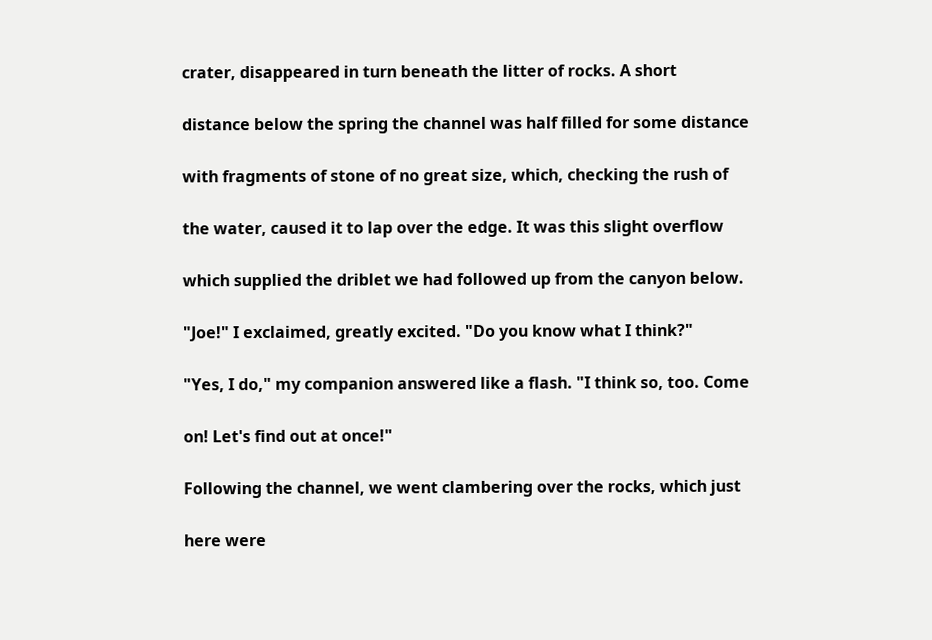crater, disappeared in turn beneath the litter of rocks. A short

distance below the spring the channel was half filled for some distance

with fragments of stone of no great size, which, checking the rush of

the water, caused it to lap over the edge. It was this slight overflow

which supplied the driblet we had followed up from the canyon below.

"Joe!" I exclaimed, greatly excited. "Do you know what I think?"

"Yes, I do," my companion answered like a flash. "I think so, too. Come

on! Let's find out at once!"

Following the channel, we went clambering over the rocks, which just

here were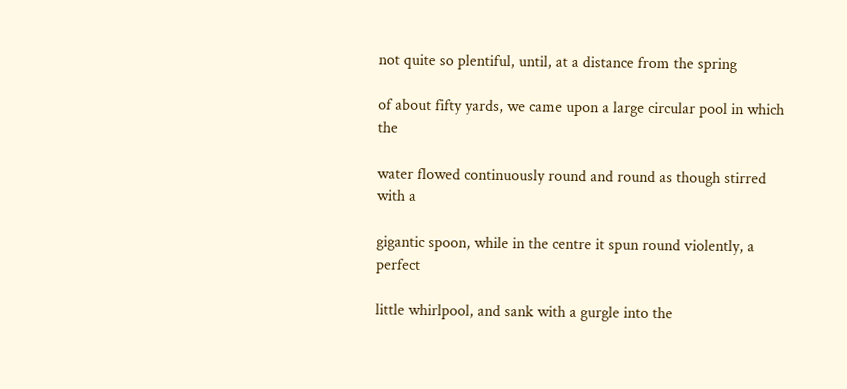not quite so plentiful, until, at a distance from the spring

of about fifty yards, we came upon a large circular pool in which the

water flowed continuously round and round as though stirred with a

gigantic spoon, while in the centre it spun round violently, a perfect

little whirlpool, and sank with a gurgle into the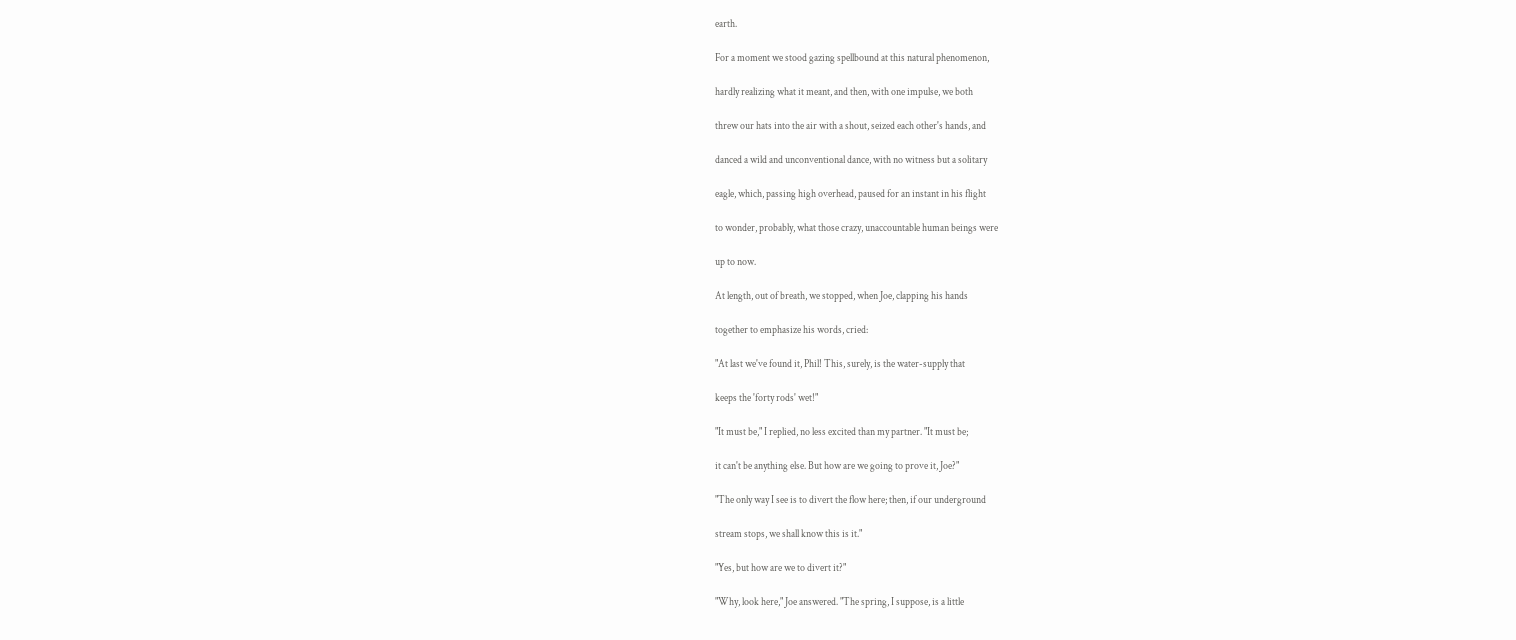earth.

For a moment we stood gazing spellbound at this natural phenomenon,

hardly realizing what it meant, and then, with one impulse, we both

threw our hats into the air with a shout, seized each other's hands, and

danced a wild and unconventional dance, with no witness but a solitary

eagle, which, passing high overhead, paused for an instant in his flight

to wonder, probably, what those crazy, unaccountable human beings were

up to now.

At length, out of breath, we stopped, when Joe, clapping his hands

together to emphasize his words, cried:

"At last we've found it, Phil! This, surely, is the water-supply that

keeps the 'forty rods' wet!"

"It must be," I replied, no less excited than my partner. "It must be;

it can't be anything else. But how are we going to prove it, Joe?"

"The only way I see is to divert the flow here; then, if our underground

stream stops, we shall know this is it."

"Yes, but how are we to divert it?"

"Why, look here," Joe answered. "The spring, I suppose, is a little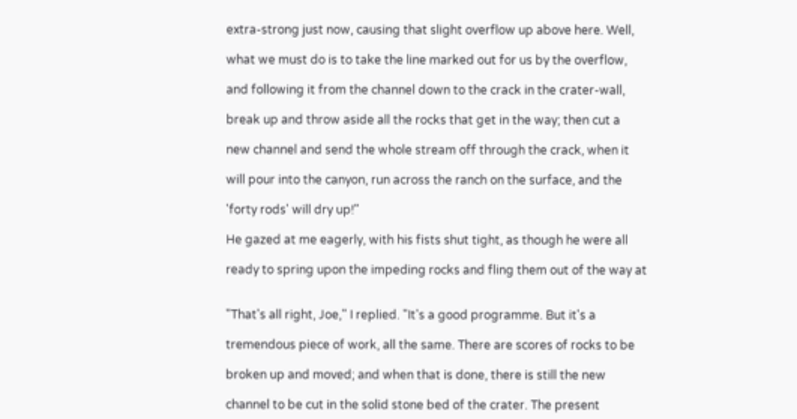extra-strong just now, causing that slight overflow up above here. Well,

what we must do is to take the line marked out for us by the overflow,

and following it from the channel down to the crack in the crater-wall,

break up and throw aside all the rocks that get in the way; then cut a

new channel and send the whole stream off through the crack, when it

will pour into the canyon, run across the ranch on the surface, and the

'forty rods' will dry up!"

He gazed at me eagerly, with his fists shut tight, as though he were all

ready to spring upon the impeding rocks and fling them out of the way at


"That's all right, Joe," I replied. "It's a good programme. But it's a

tremendous piece of work, all the same. There are scores of rocks to be

broken up and moved; and when that is done, there is still the new

channel to be cut in the solid stone bed of the crater. The present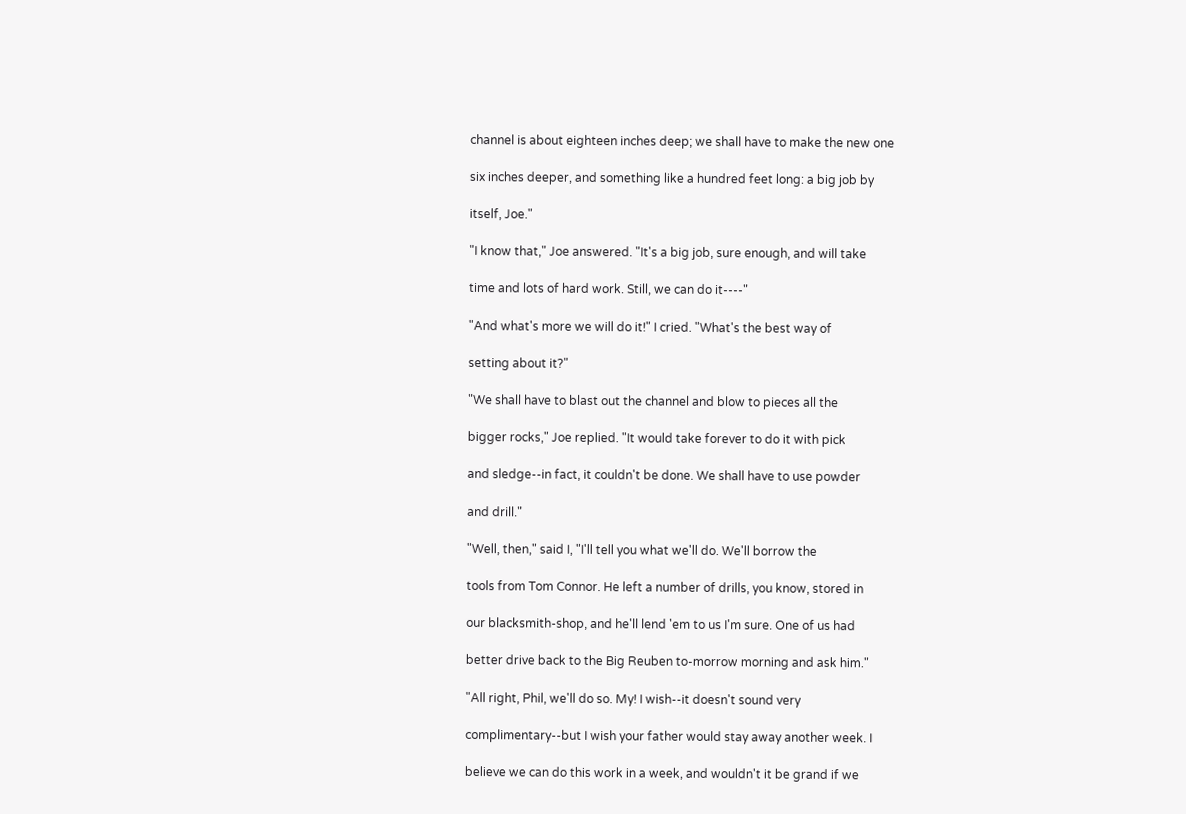channel is about eighteen inches deep; we shall have to make the new one

six inches deeper, and something like a hundred feet long: a big job by

itself, Joe."

"I know that," Joe answered. "It's a big job, sure enough, and will take

time and lots of hard work. Still, we can do it----"

"And what's more we will do it!" I cried. "What's the best way of

setting about it?"

"We shall have to blast out the channel and blow to pieces all the

bigger rocks," Joe replied. "It would take forever to do it with pick

and sledge--in fact, it couldn't be done. We shall have to use powder

and drill."

"Well, then," said I, "I'll tell you what we'll do. We'll borrow the

tools from Tom Connor. He left a number of drills, you know, stored in

our blacksmith-shop, and he'll lend 'em to us I'm sure. One of us had

better drive back to the Big Reuben to-morrow morning and ask him."

"All right, Phil, we'll do so. My! I wish--it doesn't sound very

complimentary--but I wish your father would stay away another week. I

believe we can do this work in a week, and wouldn't it be grand if we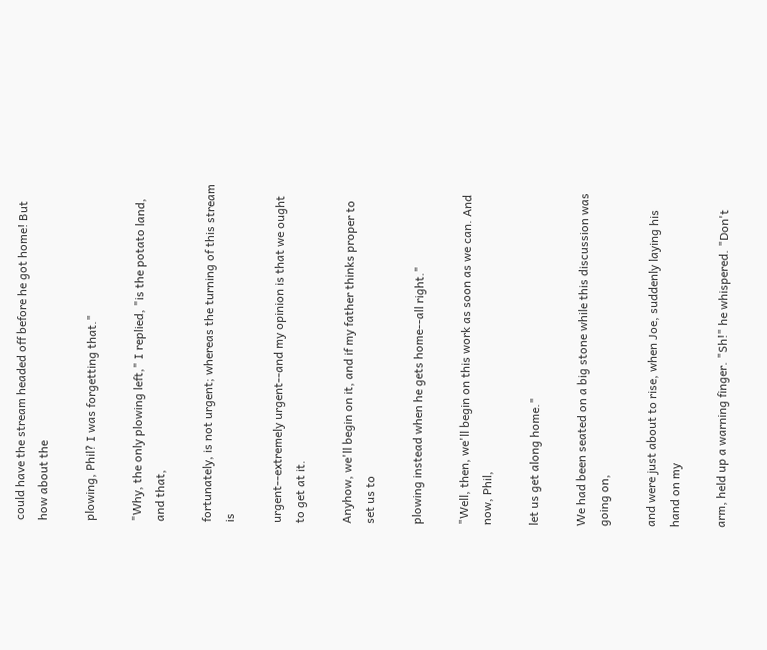could have the stream headed off before he got home! But how about the

plowing, Phil? I was forgetting that."

"Why, the only plowing left," I replied, "is the potato land, and that,

fortunately, is not urgent; whereas the turning of this stream is

urgent--extremely urgent--and my opinion is that we ought to get at it.

Anyhow, we'll begin on it, and if my father thinks proper to set us to

plowing instead when he gets home--all right."

"Well, then, we'll begin on this work as soon as we can. And now, Phil,

let us get along home."

We had been seated on a big stone while this discussion was going on,

and were just about to rise, when Joe, suddenly laying his hand on my

arm, held up a warning finger. "Sh!" he whispered. "Don't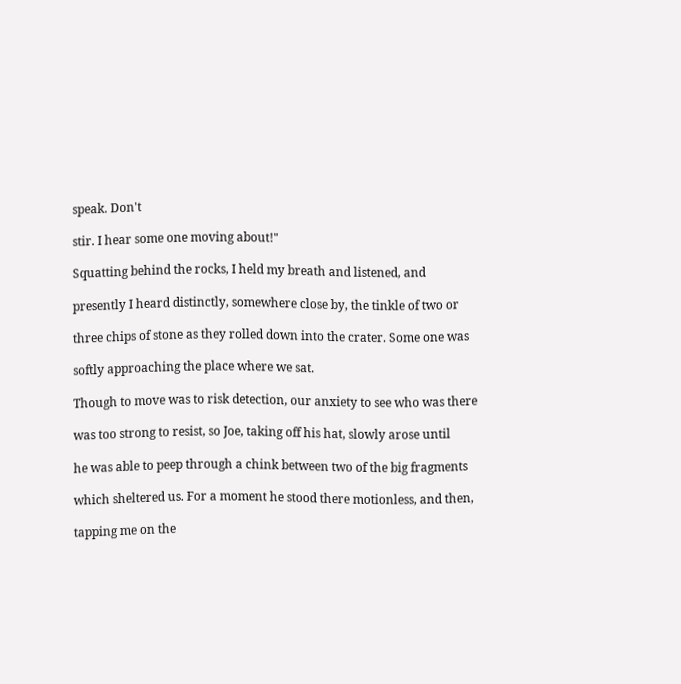speak. Don't

stir. I hear some one moving about!"

Squatting behind the rocks, I held my breath and listened, and

presently I heard distinctly, somewhere close by, the tinkle of two or

three chips of stone as they rolled down into the crater. Some one was

softly approaching the place where we sat.

Though to move was to risk detection, our anxiety to see who was there

was too strong to resist, so Joe, taking off his hat, slowly arose until

he was able to peep through a chink between two of the big fragments

which sheltered us. For a moment he stood there motionless, and then,

tapping me on the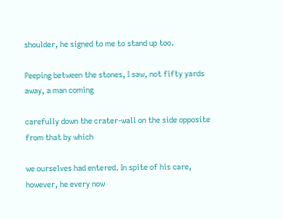shoulder, he signed to me to stand up too.

Peeping between the stones, I saw, not fifty yards away, a man coming

carefully down the crater-wall on the side opposite from that by which

we ourselves had entered. In spite of his care, however, he every now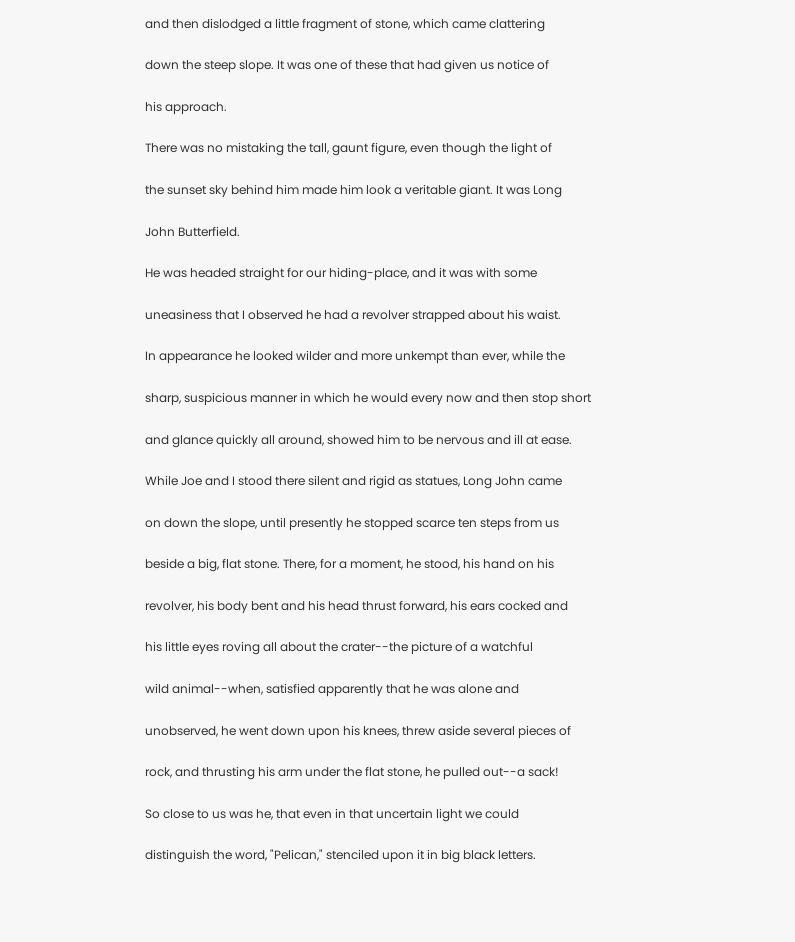and then dislodged a little fragment of stone, which came clattering

down the steep slope. It was one of these that had given us notice of

his approach.

There was no mistaking the tall, gaunt figure, even though the light of

the sunset sky behind him made him look a veritable giant. It was Long

John Butterfield.

He was headed straight for our hiding-place, and it was with some

uneasiness that I observed he had a revolver strapped about his waist.

In appearance he looked wilder and more unkempt than ever, while the

sharp, suspicious manner in which he would every now and then stop short

and glance quickly all around, showed him to be nervous and ill at ease.

While Joe and I stood there silent and rigid as statues, Long John came

on down the slope, until presently he stopped scarce ten steps from us

beside a big, flat stone. There, for a moment, he stood, his hand on his

revolver, his body bent and his head thrust forward, his ears cocked and

his little eyes roving all about the crater--the picture of a watchful

wild animal--when, satisfied apparently that he was alone and

unobserved, he went down upon his knees, threw aside several pieces of

rock, and thrusting his arm under the flat stone, he pulled out--a sack!

So close to us was he, that even in that uncertain light we could

distinguish the word, "Pelican," stenciled upon it in big black letters.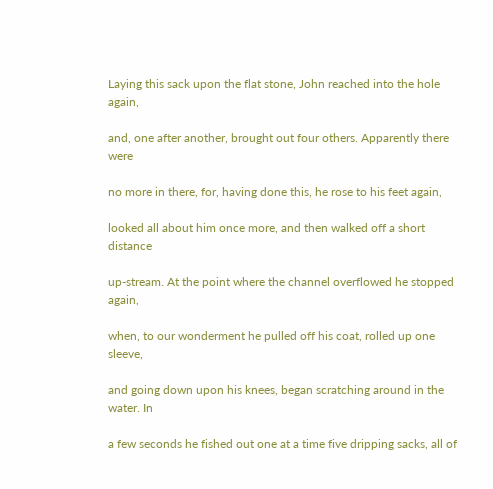Laying this sack upon the flat stone, John reached into the hole again,

and, one after another, brought out four others. Apparently there were

no more in there, for, having done this, he rose to his feet again,

looked all about him once more, and then walked off a short distance

up-stream. At the point where the channel overflowed he stopped again,

when, to our wonderment he pulled off his coat, rolled up one sleeve,

and going down upon his knees, began scratching around in the water. In

a few seconds he fished out one at a time five dripping sacks, all of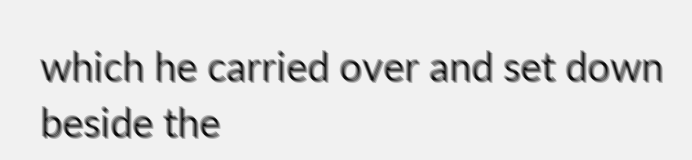which he carried over and set down beside the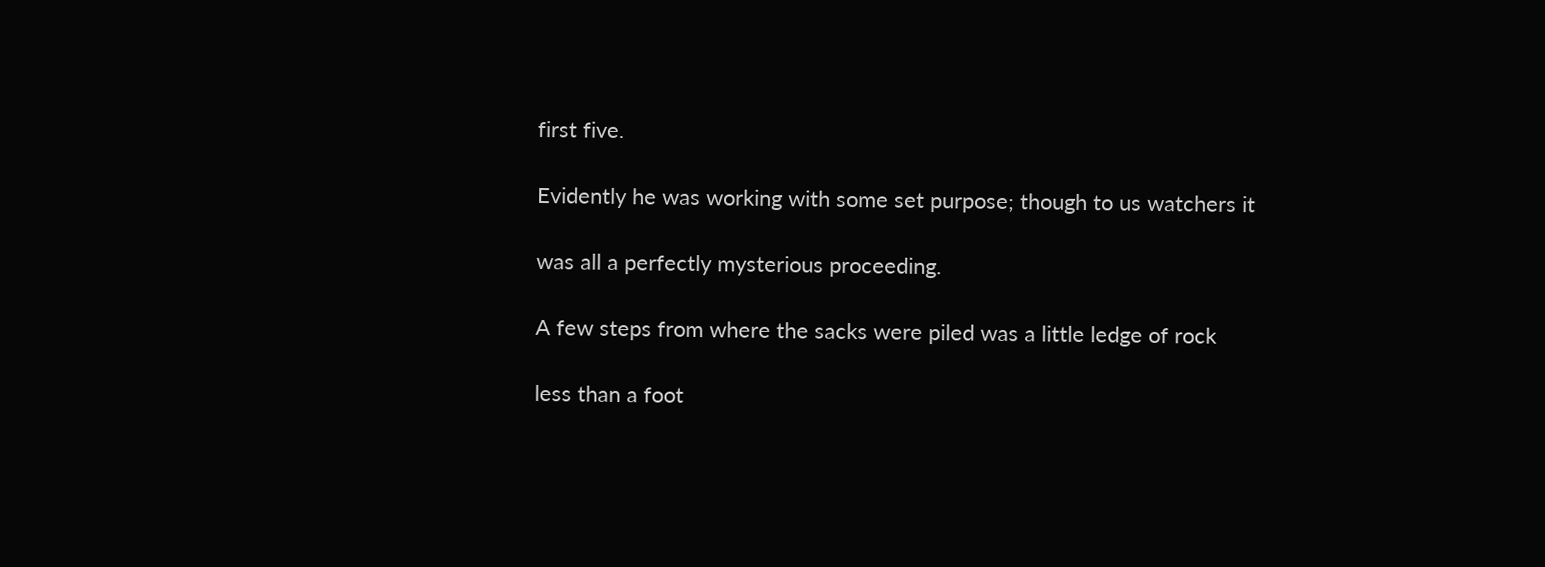first five.

Evidently he was working with some set purpose; though to us watchers it

was all a perfectly mysterious proceeding.

A few steps from where the sacks were piled was a little ledge of rock

less than a foot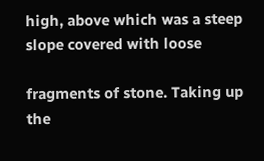high, above which was a steep slope covered with loose

fragments of stone. Taking up the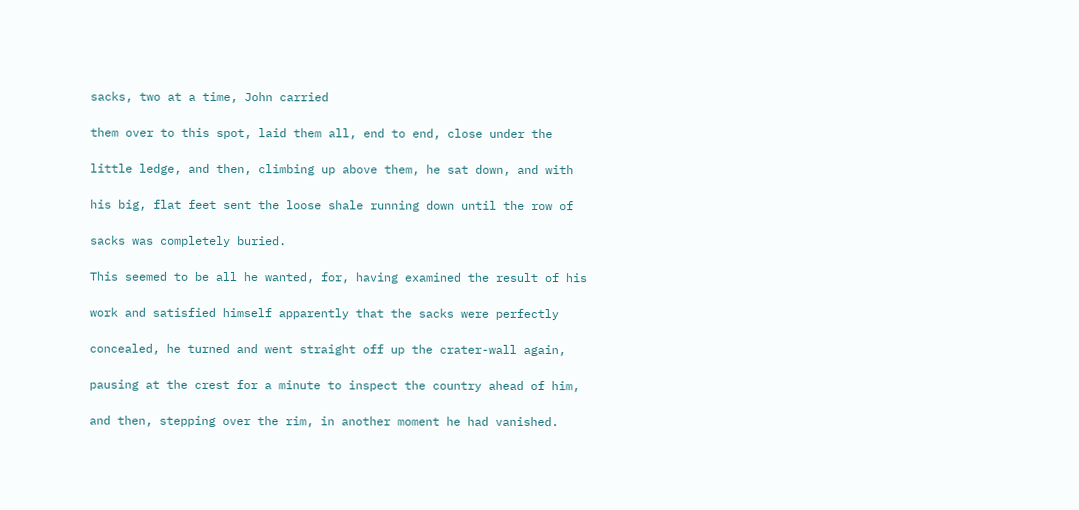sacks, two at a time, John carried

them over to this spot, laid them all, end to end, close under the

little ledge, and then, climbing up above them, he sat down, and with

his big, flat feet sent the loose shale running down until the row of

sacks was completely buried.

This seemed to be all he wanted, for, having examined the result of his

work and satisfied himself apparently that the sacks were perfectly

concealed, he turned and went straight off up the crater-wall again,

pausing at the crest for a minute to inspect the country ahead of him,

and then, stepping over the rim, in another moment he had vanished.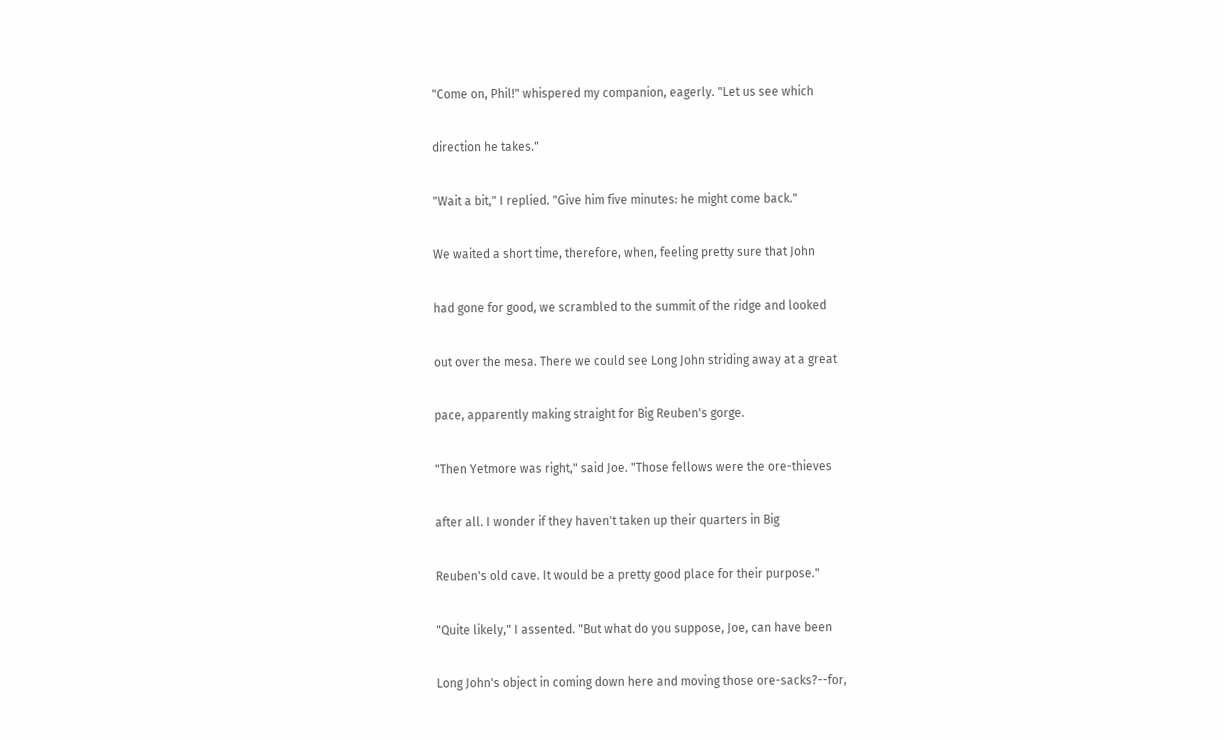"Come on, Phil!" whispered my companion, eagerly. "Let us see which

direction he takes."

"Wait a bit," I replied. "Give him five minutes: he might come back."

We waited a short time, therefore, when, feeling pretty sure that John

had gone for good, we scrambled to the summit of the ridge and looked

out over the mesa. There we could see Long John striding away at a great

pace, apparently making straight for Big Reuben's gorge.

"Then Yetmore was right," said Joe. "Those fellows were the ore-thieves

after all. I wonder if they haven't taken up their quarters in Big

Reuben's old cave. It would be a pretty good place for their purpose."

"Quite likely," I assented. "But what do you suppose, Joe, can have been

Long John's object in coming down here and moving those ore-sacks?--for,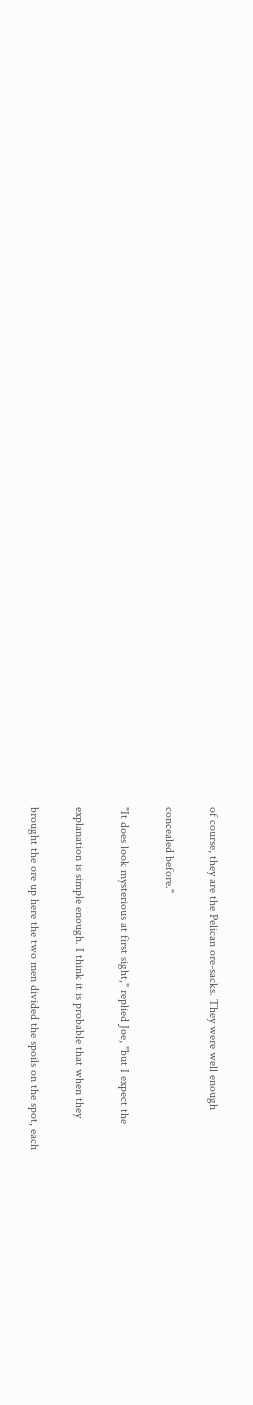of course, they are the Pelican ore-sacks. They were well enough

concealed before."

"It does look mysterious at first sight," replied Joe, "but I expect the

explanation is simple enough. I think it is probable that when they

brought the ore up here the two men divided the spoils on the spot, each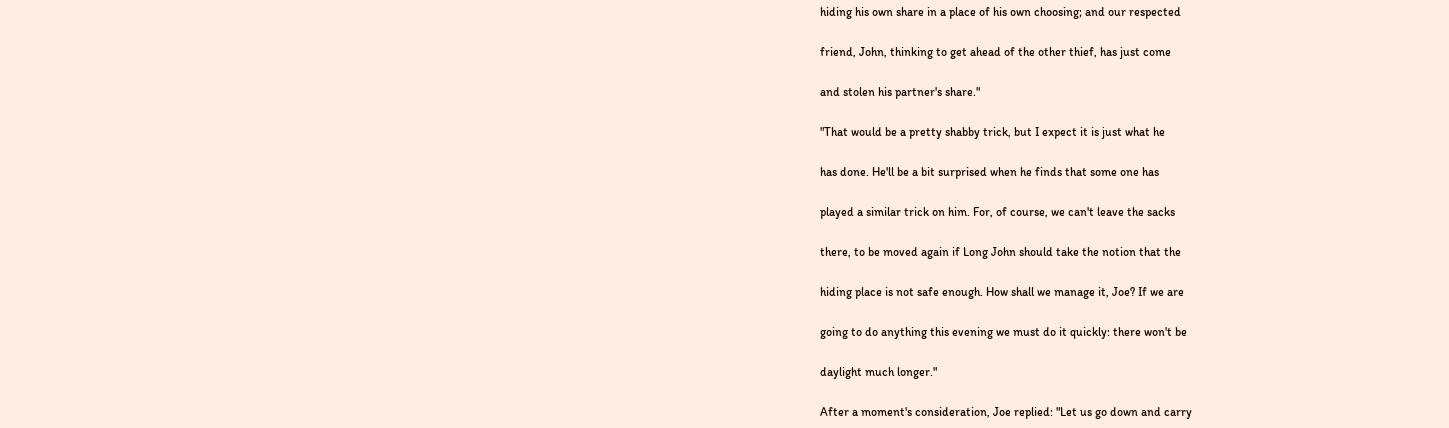hiding his own share in a place of his own choosing; and our respected

friend, John, thinking to get ahead of the other thief, has just come

and stolen his partner's share."

"That would be a pretty shabby trick, but I expect it is just what he

has done. He'll be a bit surprised when he finds that some one has

played a similar trick on him. For, of course, we can't leave the sacks

there, to be moved again if Long John should take the notion that the

hiding place is not safe enough. How shall we manage it, Joe? If we are

going to do anything this evening we must do it quickly: there won't be

daylight much longer."

After a moment's consideration, Joe replied: "Let us go down and carry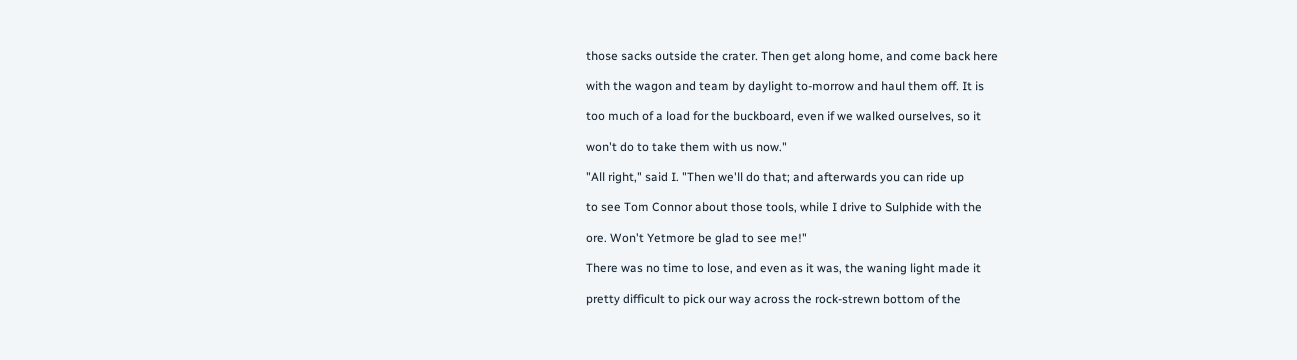those sacks outside the crater. Then get along home, and come back here

with the wagon and team by daylight to-morrow and haul them off. It is

too much of a load for the buckboard, even if we walked ourselves, so it

won't do to take them with us now."

"All right," said I. "Then we'll do that; and afterwards you can ride up

to see Tom Connor about those tools, while I drive to Sulphide with the

ore. Won't Yetmore be glad to see me!"

There was no time to lose, and even as it was, the waning light made it

pretty difficult to pick our way across the rock-strewn bottom of the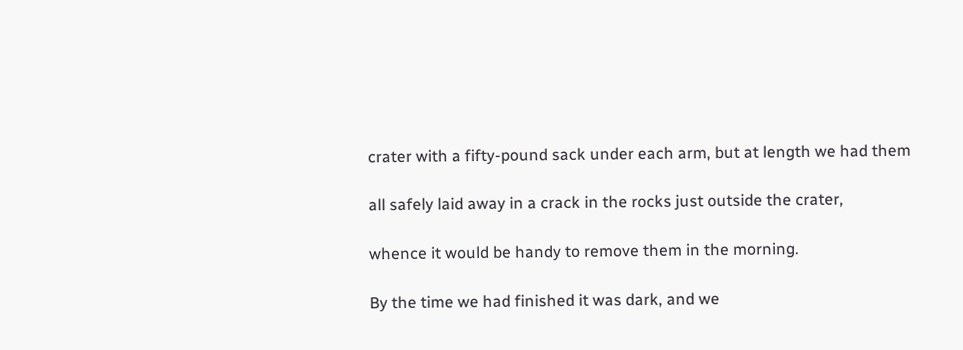crater with a fifty-pound sack under each arm, but at length we had them

all safely laid away in a crack in the rocks just outside the crater,

whence it would be handy to remove them in the morning.

By the time we had finished it was dark, and we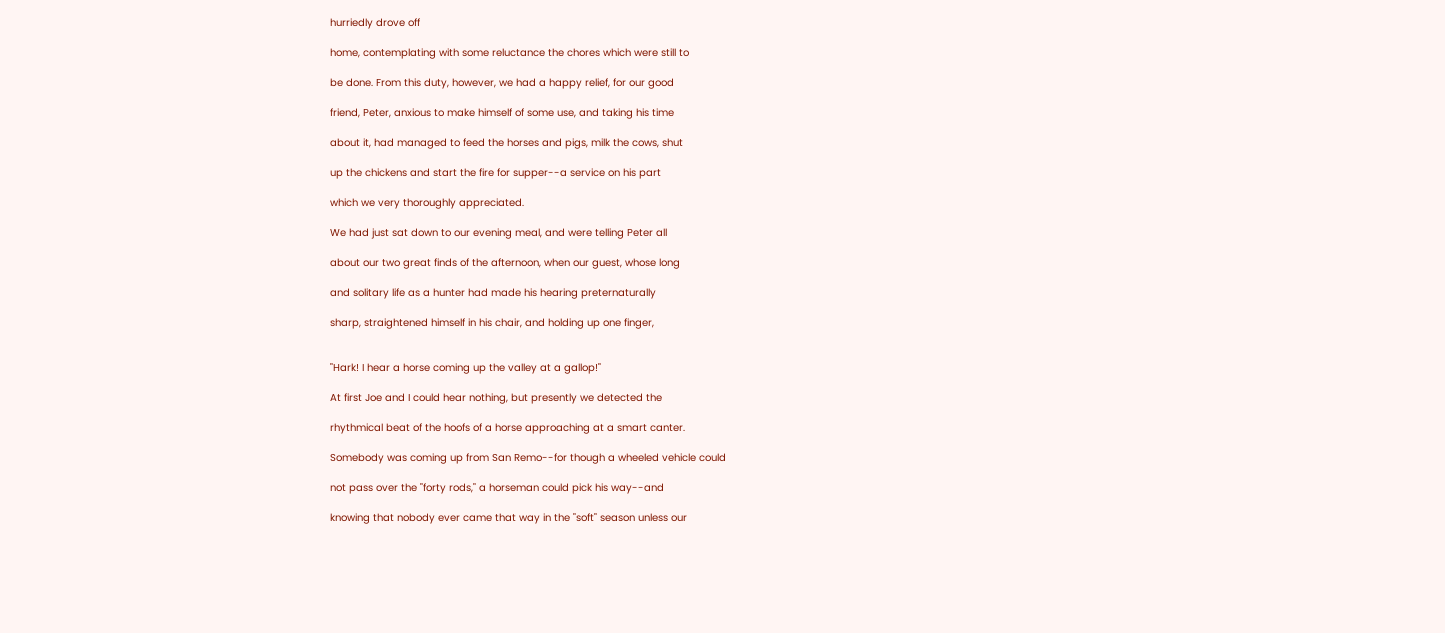hurriedly drove off

home, contemplating with some reluctance the chores which were still to

be done. From this duty, however, we had a happy relief, for our good

friend, Peter, anxious to make himself of some use, and taking his time

about it, had managed to feed the horses and pigs, milk the cows, shut

up the chickens and start the fire for supper--a service on his part

which we very thoroughly appreciated.

We had just sat down to our evening meal, and were telling Peter all

about our two great finds of the afternoon, when our guest, whose long

and solitary life as a hunter had made his hearing preternaturally

sharp, straightened himself in his chair, and holding up one finger,


"Hark! I hear a horse coming up the valley at a gallop!"

At first Joe and I could hear nothing, but presently we detected the

rhythmical beat of the hoofs of a horse approaching at a smart canter.

Somebody was coming up from San Remo--for though a wheeled vehicle could

not pass over the "forty rods," a horseman could pick his way--and

knowing that nobody ever came that way in the "soft" season unless our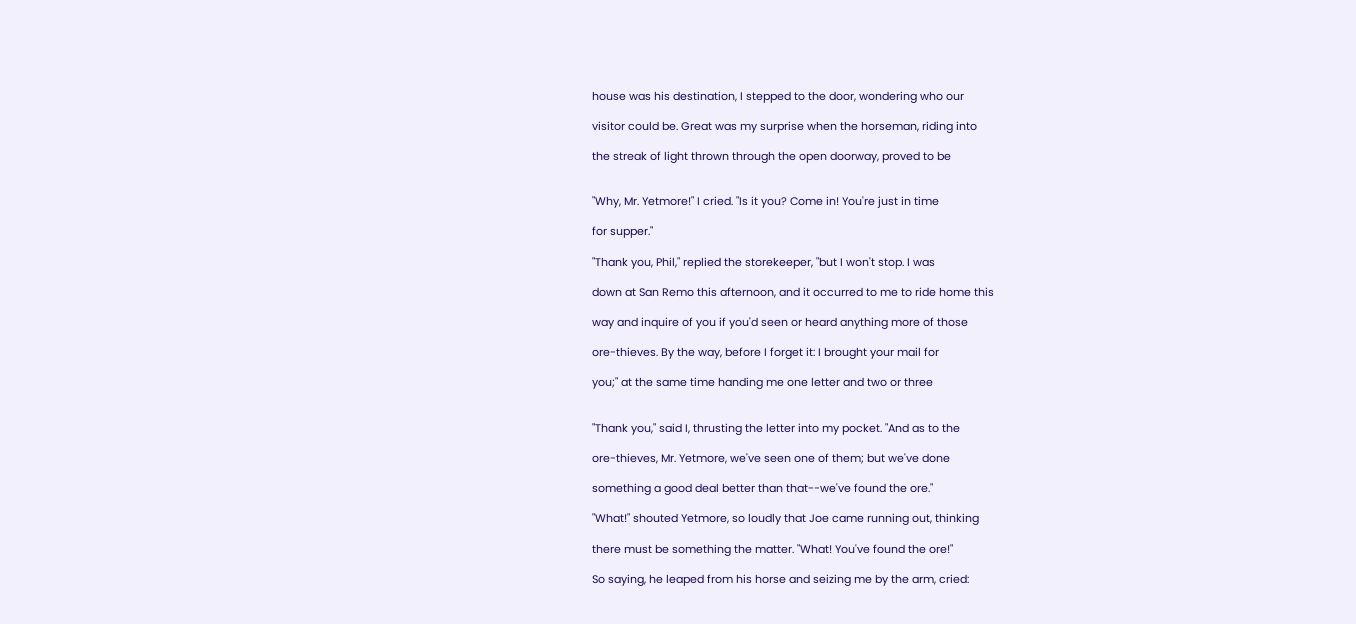house was his destination, I stepped to the door, wondering who our

visitor could be. Great was my surprise when the horseman, riding into

the streak of light thrown through the open doorway, proved to be


"Why, Mr. Yetmore!" I cried. "Is it you? Come in! You're just in time

for supper."

"Thank you, Phil," replied the storekeeper, "but I won't stop. I was

down at San Remo this afternoon, and it occurred to me to ride home this

way and inquire of you if you'd seen or heard anything more of those

ore-thieves. By the way, before I forget it: I brought your mail for

you;" at the same time handing me one letter and two or three


"Thank you," said I, thrusting the letter into my pocket. "And as to the

ore-thieves, Mr. Yetmore, we've seen one of them; but we've done

something a good deal better than that--we've found the ore."

"What!" shouted Yetmore, so loudly that Joe came running out, thinking

there must be something the matter. "What! You've found the ore!"

So saying, he leaped from his horse and seizing me by the arm, cried: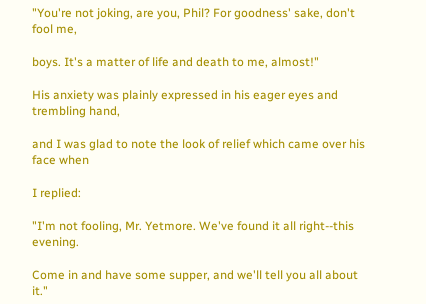"You're not joking, are you, Phil? For goodness' sake, don't fool me,

boys. It's a matter of life and death to me, almost!"

His anxiety was plainly expressed in his eager eyes and trembling hand,

and I was glad to note the look of relief which came over his face when

I replied:

"I'm not fooling, Mr. Yetmore. We've found it all right--this evening.

Come in and have some supper, and we'll tell you all about it."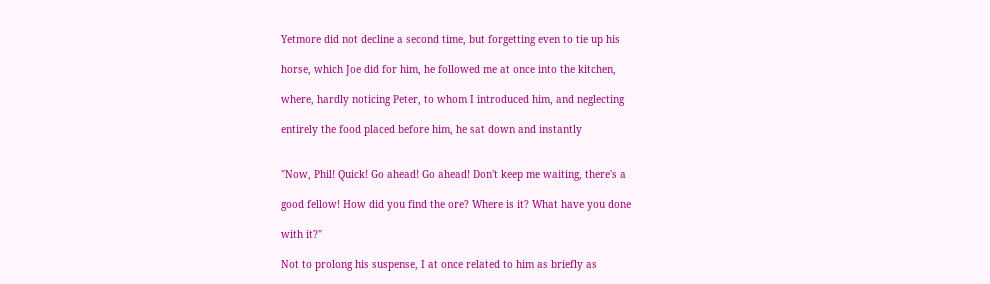Yetmore did not decline a second time, but forgetting even to tie up his

horse, which Joe did for him, he followed me at once into the kitchen,

where, hardly noticing Peter, to whom I introduced him, and neglecting

entirely the food placed before him, he sat down and instantly


"Now, Phil! Quick! Go ahead! Go ahead! Don't keep me waiting, there's a

good fellow! How did you find the ore? Where is it? What have you done

with it?"

Not to prolong his suspense, I at once related to him as briefly as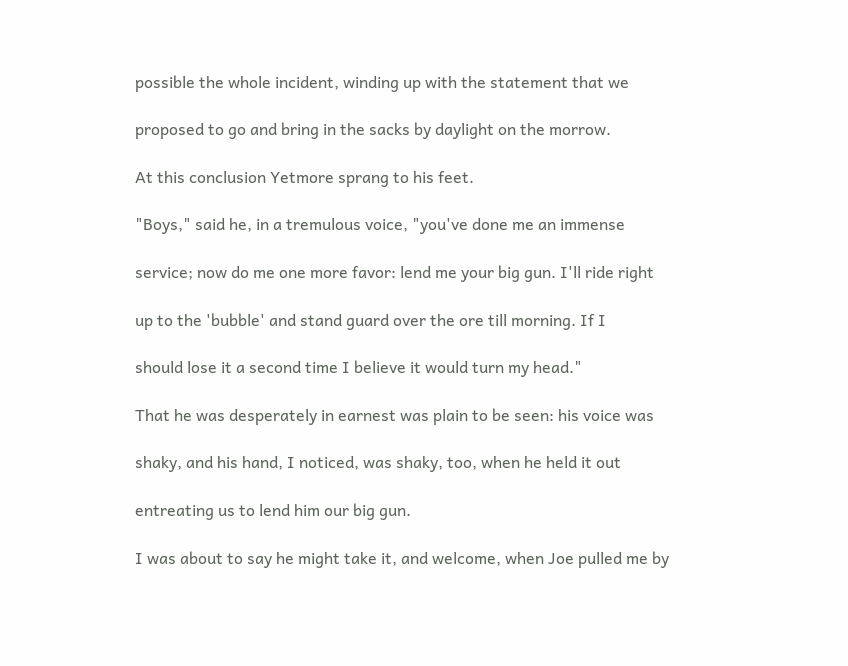possible the whole incident, winding up with the statement that we

proposed to go and bring in the sacks by daylight on the morrow.

At this conclusion Yetmore sprang to his feet.

"Boys," said he, in a tremulous voice, "you've done me an immense

service; now do me one more favor: lend me your big gun. I'll ride right

up to the 'bubble' and stand guard over the ore till morning. If I

should lose it a second time I believe it would turn my head."

That he was desperately in earnest was plain to be seen: his voice was

shaky, and his hand, I noticed, was shaky, too, when he held it out

entreating us to lend him our big gun.

I was about to say he might take it, and welcome, when Joe pulled me by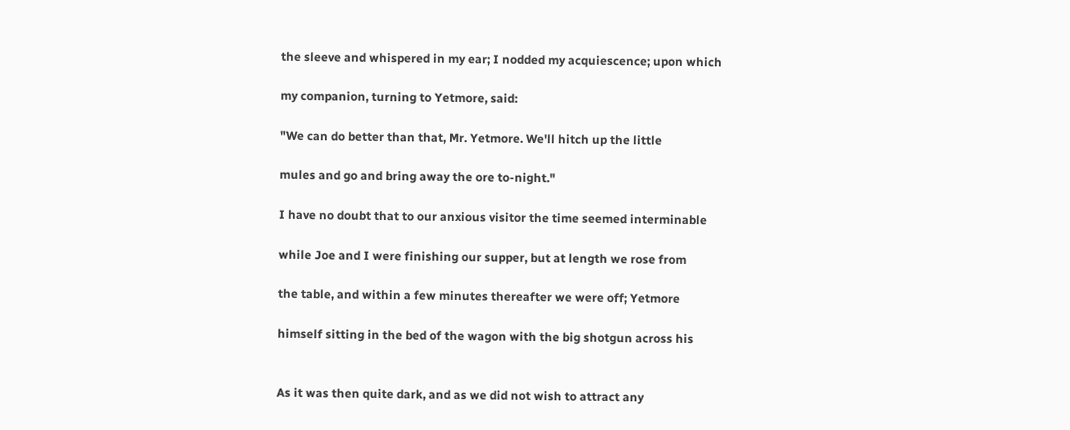the sleeve and whispered in my ear; I nodded my acquiescence; upon which

my companion, turning to Yetmore, said:

"We can do better than that, Mr. Yetmore. We'll hitch up the little

mules and go and bring away the ore to-night."

I have no doubt that to our anxious visitor the time seemed interminable

while Joe and I were finishing our supper, but at length we rose from

the table, and within a few minutes thereafter we were off; Yetmore

himself sitting in the bed of the wagon with the big shotgun across his


As it was then quite dark, and as we did not wish to attract any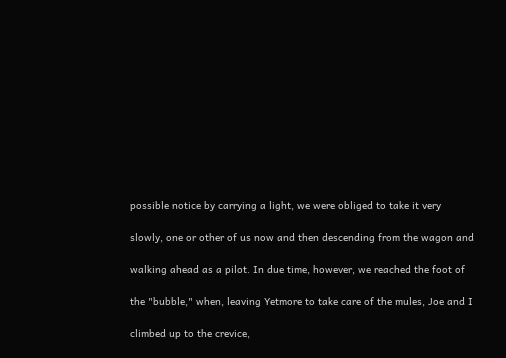possible notice by carrying a light, we were obliged to take it very

slowly, one or other of us now and then descending from the wagon and

walking ahead as a pilot. In due time, however, we reached the foot of

the "bubble," when, leaving Yetmore to take care of the mules, Joe and I

climbed up to the crevice,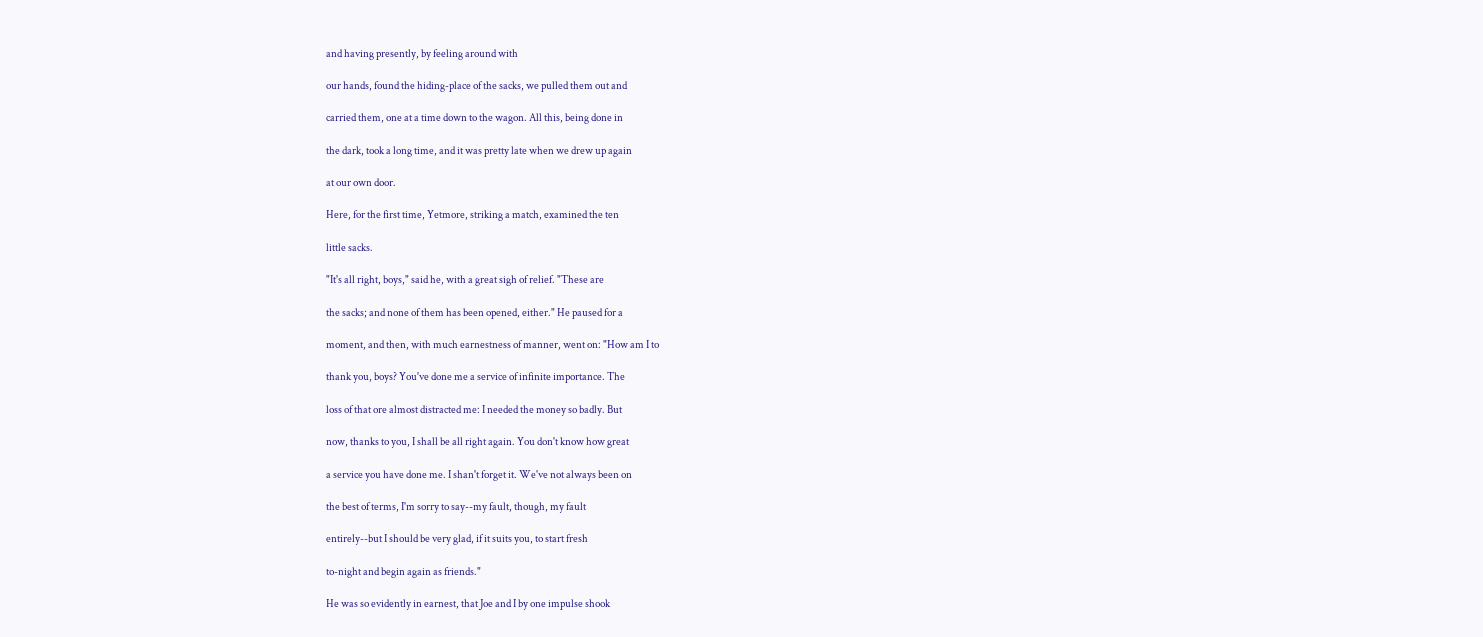and having presently, by feeling around with

our hands, found the hiding-place of the sacks, we pulled them out and

carried them, one at a time down to the wagon. All this, being done in

the dark, took a long time, and it was pretty late when we drew up again

at our own door.

Here, for the first time, Yetmore, striking a match, examined the ten

little sacks.

"It's all right, boys," said he, with a great sigh of relief. "These are

the sacks; and none of them has been opened, either." He paused for a

moment, and then, with much earnestness of manner, went on: "How am I to

thank you, boys? You've done me a service of infinite importance. The

loss of that ore almost distracted me: I needed the money so badly. But

now, thanks to you, I shall be all right again. You don't know how great

a service you have done me. I shan't forget it. We've not always been on

the best of terms, I'm sorry to say--my fault, though, my fault

entirely--but I should be very glad, if it suits you, to start fresh

to-night and begin again as friends."

He was so evidently in earnest, that Joe and I by one impulse shook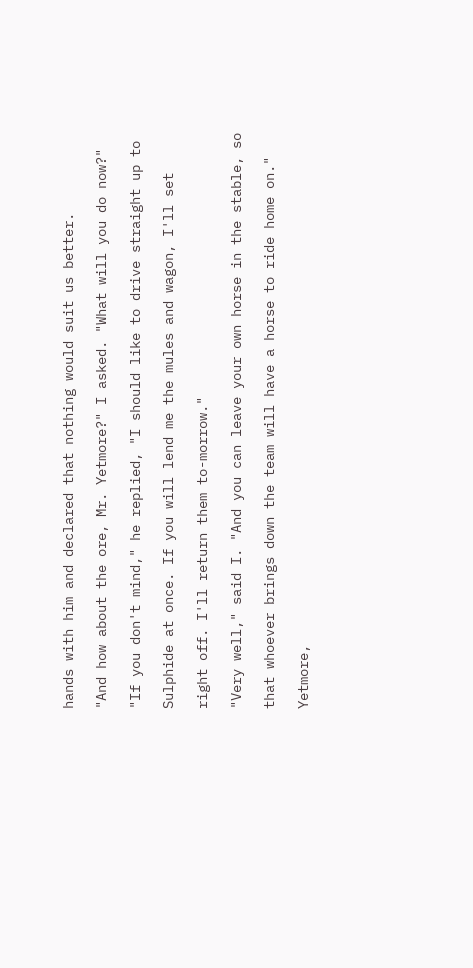hands with him and declared that nothing would suit us better.

"And how about the ore, Mr. Yetmore?" I asked. "What will you do now?"

"If you don't mind," he replied, "I should like to drive straight up to

Sulphide at once. If you will lend me the mules and wagon, I'll set

right off. I'll return them to-morrow."

"Very well," said I. "And you can leave your own horse in the stable, so

that whoever brings down the team will have a horse to ride home on."

Yetmore,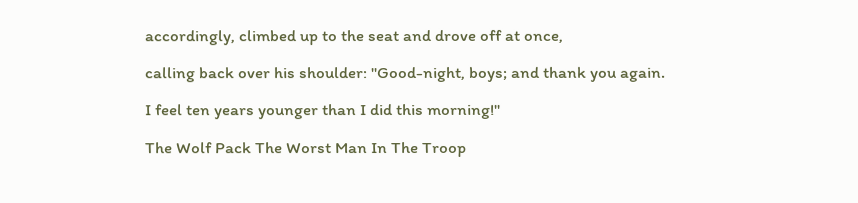accordingly, climbed up to the seat and drove off at once,

calling back over his shoulder: "Good-night, boys; and thank you again.

I feel ten years younger than I did this morning!"

The Wolf Pack The Worst Man In The Troop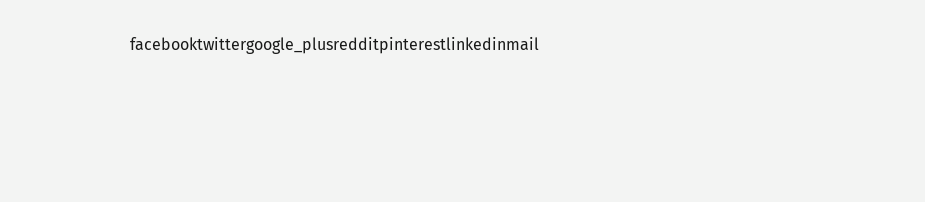facebooktwittergoogle_plusredditpinterestlinkedinmail